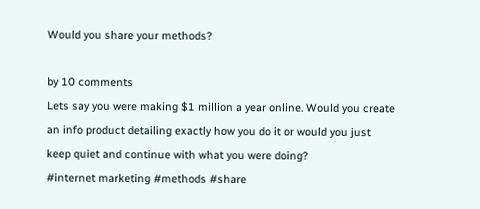Would you share your methods?

by 10 comments
Lets say you were making $1 million a year online. Would you create an info product detailing exactly how you do it or would you just keep quiet and continue with what you were doing?
#internet marketing #methods #share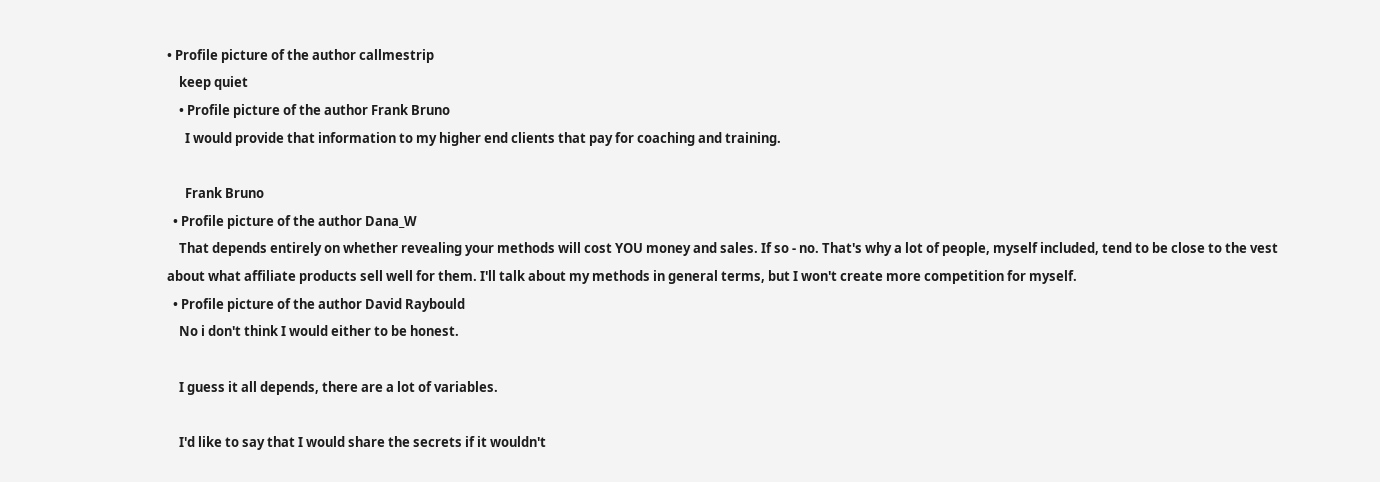• Profile picture of the author callmestrip
    keep quiet
    • Profile picture of the author Frank Bruno
      I would provide that information to my higher end clients that pay for coaching and training.

      Frank Bruno
  • Profile picture of the author Dana_W
    That depends entirely on whether revealing your methods will cost YOU money and sales. If so - no. That's why a lot of people, myself included, tend to be close to the vest about what affiliate products sell well for them. I'll talk about my methods in general terms, but I won't create more competition for myself.
  • Profile picture of the author David Raybould
    No i don't think I would either to be honest.

    I guess it all depends, there are a lot of variables.

    I'd like to say that I would share the secrets if it wouldn't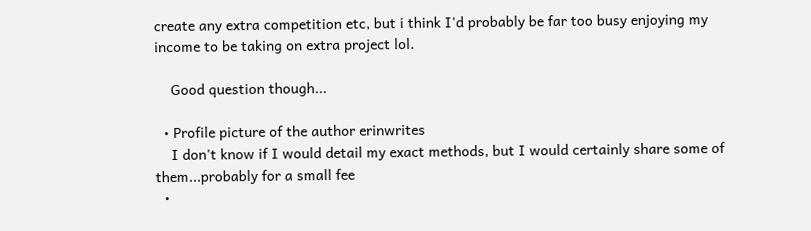create any extra competition etc, but i think I'd probably be far too busy enjoying my income to be taking on extra project lol.

    Good question though...

  • Profile picture of the author erinwrites
    I don't know if I would detail my exact methods, but I would certainly share some of them...probably for a small fee
  •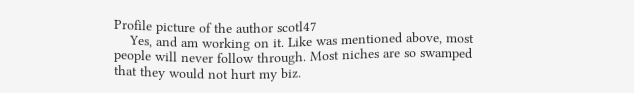Profile picture of the author scotl47
    Yes, and am working on it. Like was mentioned above, most people will never follow through. Most niches are so swamped that they would not hurt my biz.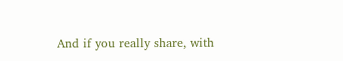And if you really share, with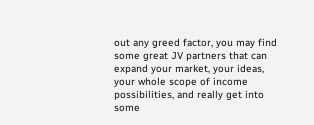out any greed factor, you may find some great JV partners that can expand your market, your ideas, your whole scope of income possibilities, and really get into some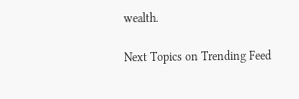wealth.

Next Topics on Trending Feed